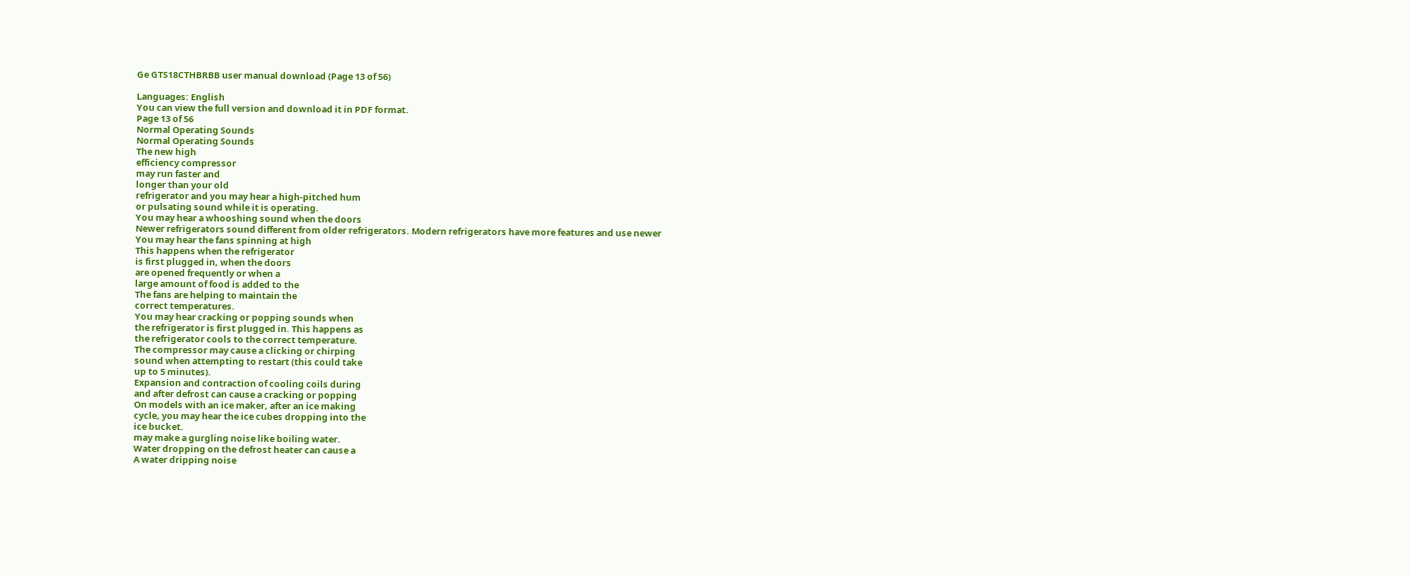Ge GTS18CTHBRBB user manual download (Page 13 of 56)

Languages: English
You can view the full version and download it in PDF format.
Page 13 of 56
Normal Operating Sounds
Normal Operating Sounds
The new high
efficiency compressor
may run faster and
longer than your old
refrigerator and you may hear a high-pitched hum
or pulsating sound while it is operating.
You may hear a whooshing sound when the doors
Newer refrigerators sound different from older refrigerators. Modern refrigerators have more features and use newer
You may hear the fans spinning at high
This happens when the refrigerator
is first plugged in, when the doors
are opened frequently or when a
large amount of food is added to the
The fans are helping to maintain the
correct temperatures.
You may hear cracking or popping sounds when
the refrigerator is first plugged in. This happens as
the refrigerator cools to the correct temperature.
The compressor may cause a clicking or chirping
sound when attempting to restart (this could take
up to 5 minutes).
Expansion and contraction of cooling coils during
and after defrost can cause a cracking or popping
On models with an ice maker, after an ice making
cycle, you may hear the ice cubes dropping into the
ice bucket.
may make a gurgling noise like boiling water.
Water dropping on the defrost heater can cause a
A water dripping noise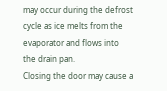may occur during the defrost
cycle as ice melts from the evaporator and flows into
the drain pan.
Closing the door may cause a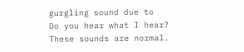gurgling sound due to
Do you hear what I hear? These sounds are normal.